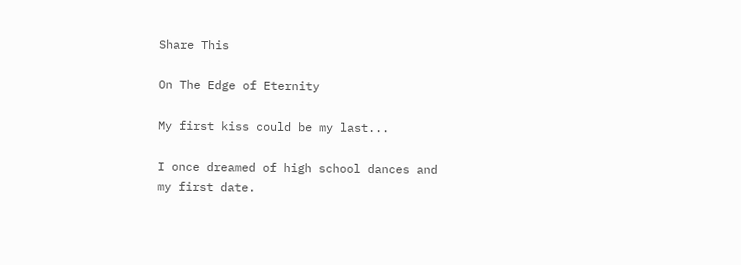Share This

On The Edge of Eternity

My first kiss could be my last...

I once dreamed of high school dances and my first date.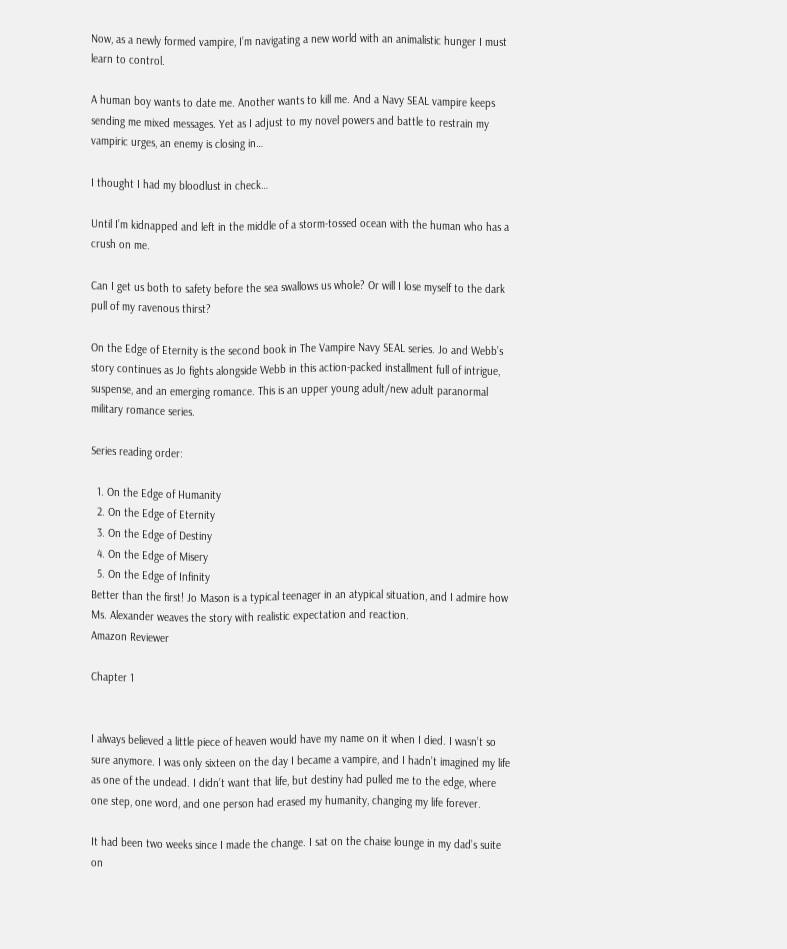Now, as a newly formed vampire, I’m navigating a new world with an animalistic hunger I must learn to control.

A human boy wants to date me. Another wants to kill me. And a Navy SEAL vampire keeps sending me mixed messages. Yet as I adjust to my novel powers and battle to restrain my vampiric urges, an enemy is closing in…

I thought I had my bloodlust in check…

Until I’m kidnapped and left in the middle of a storm-tossed ocean with the human who has a crush on me.

Can I get us both to safety before the sea swallows us whole? Or will I lose myself to the dark pull of my ravenous thirst?

On the Edge of Eternity is the second book in The Vampire Navy SEAL series. Jo and Webb’s story continues as Jo fights alongside Webb in this action-packed installment full of intrigue, suspense, and an emerging romance. This is an upper young adult/new adult paranormal military romance series.

Series reading order:

  1. On the Edge of Humanity
  2. On the Edge of Eternity
  3. On the Edge of Destiny
  4. On the Edge of Misery
  5. On the Edge of Infinity
Better than the first! Jo Mason is a typical teenager in an atypical situation, and I admire how Ms. Alexander weaves the story with realistic expectation and reaction.
Amazon Reviewer

Chapter 1


I always believed a little piece of heaven would have my name on it when I died. I wasn’t so sure anymore. I was only sixteen on the day I became a vampire, and I hadn’t imagined my life as one of the undead. I didn’t want that life, but destiny had pulled me to the edge, where one step, one word, and one person had erased my humanity, changing my life forever.

It had been two weeks since I made the change. I sat on the chaise lounge in my dad’s suite on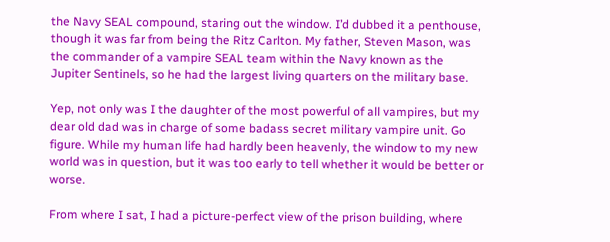the Navy SEAL compound, staring out the window. I’d dubbed it a penthouse, though it was far from being the Ritz Carlton. My father, Steven Mason, was the commander of a vampire SEAL team within the Navy known as the Jupiter Sentinels, so he had the largest living quarters on the military base.

Yep, not only was I the daughter of the most powerful of all vampires, but my dear old dad was in charge of some badass secret military vampire unit. Go figure. While my human life had hardly been heavenly, the window to my new world was in question, but it was too early to tell whether it would be better or worse.

From where I sat, I had a picture-perfect view of the prison building, where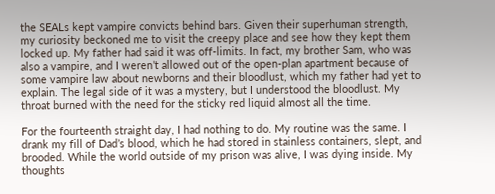the SEALs kept vampire convicts behind bars. Given their superhuman strength, my curiosity beckoned me to visit the creepy place and see how they kept them locked up. My father had said it was off-limits. In fact, my brother Sam, who was also a vampire, and I weren’t allowed out of the open-plan apartment because of some vampire law about newborns and their bloodlust, which my father had yet to explain. The legal side of it was a mystery, but I understood the bloodlust. My throat burned with the need for the sticky red liquid almost all the time.

For the fourteenth straight day, I had nothing to do. My routine was the same. I drank my fill of Dad’s blood, which he had stored in stainless containers, slept, and brooded. While the world outside of my prison was alive, I was dying inside. My thoughts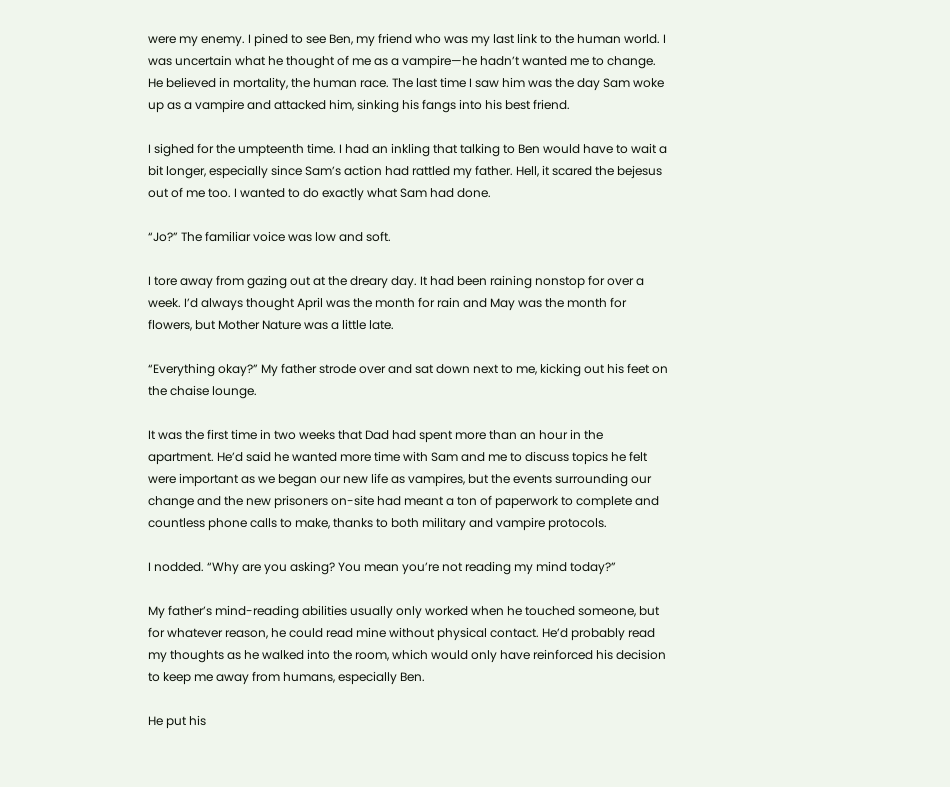were my enemy. I pined to see Ben, my friend who was my last link to the human world. I was uncertain what he thought of me as a vampire—he hadn’t wanted me to change. He believed in mortality, the human race. The last time I saw him was the day Sam woke up as a vampire and attacked him, sinking his fangs into his best friend.

I sighed for the umpteenth time. I had an inkling that talking to Ben would have to wait a bit longer, especially since Sam’s action had rattled my father. Hell, it scared the bejesus out of me too. I wanted to do exactly what Sam had done.

“Jo?” The familiar voice was low and soft.

I tore away from gazing out at the dreary day. It had been raining nonstop for over a week. I’d always thought April was the month for rain and May was the month for flowers, but Mother Nature was a little late.

“Everything okay?” My father strode over and sat down next to me, kicking out his feet on the chaise lounge.

It was the first time in two weeks that Dad had spent more than an hour in the apartment. He’d said he wanted more time with Sam and me to discuss topics he felt were important as we began our new life as vampires, but the events surrounding our change and the new prisoners on-site had meant a ton of paperwork to complete and countless phone calls to make, thanks to both military and vampire protocols.

I nodded. “Why are you asking? You mean you’re not reading my mind today?”

My father’s mind-reading abilities usually only worked when he touched someone, but for whatever reason, he could read mine without physical contact. He’d probably read my thoughts as he walked into the room, which would only have reinforced his decision to keep me away from humans, especially Ben.

He put his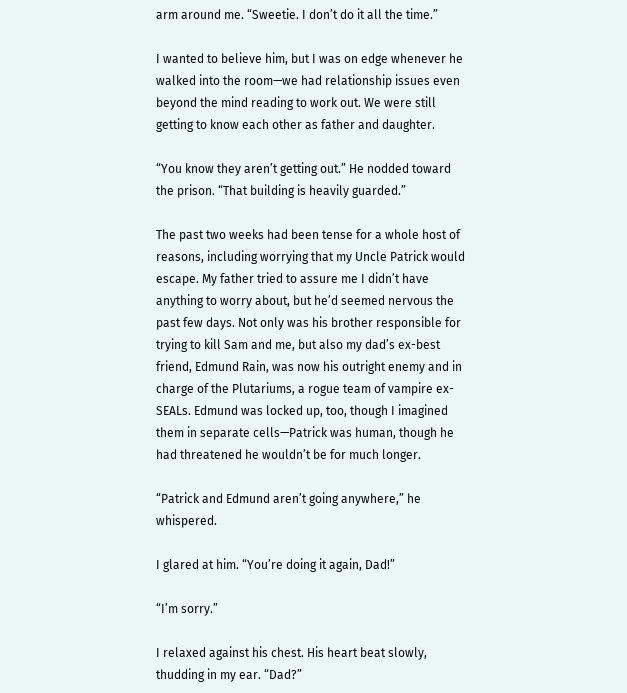arm around me. “Sweetie. I don’t do it all the time.”

I wanted to believe him, but I was on edge whenever he walked into the room—we had relationship issues even beyond the mind reading to work out. We were still getting to know each other as father and daughter.

“You know they aren’t getting out.” He nodded toward the prison. “That building is heavily guarded.”

The past two weeks had been tense for a whole host of reasons, including worrying that my Uncle Patrick would escape. My father tried to assure me I didn’t have anything to worry about, but he’d seemed nervous the past few days. Not only was his brother responsible for trying to kill Sam and me, but also my dad’s ex-best friend, Edmund Rain, was now his outright enemy and in charge of the Plutariums, a rogue team of vampire ex-SEALs. Edmund was locked up, too, though I imagined them in separate cells—Patrick was human, though he had threatened he wouldn’t be for much longer.

“Patrick and Edmund aren’t going anywhere,” he whispered.

I glared at him. “You’re doing it again, Dad!”

“I’m sorry.”

I relaxed against his chest. His heart beat slowly, thudding in my ear. “Dad?”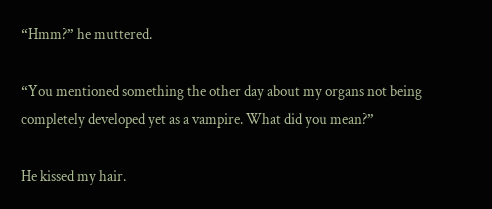“Hmm?” he muttered.

“You mentioned something the other day about my organs not being completely developed yet as a vampire. What did you mean?”

He kissed my hair.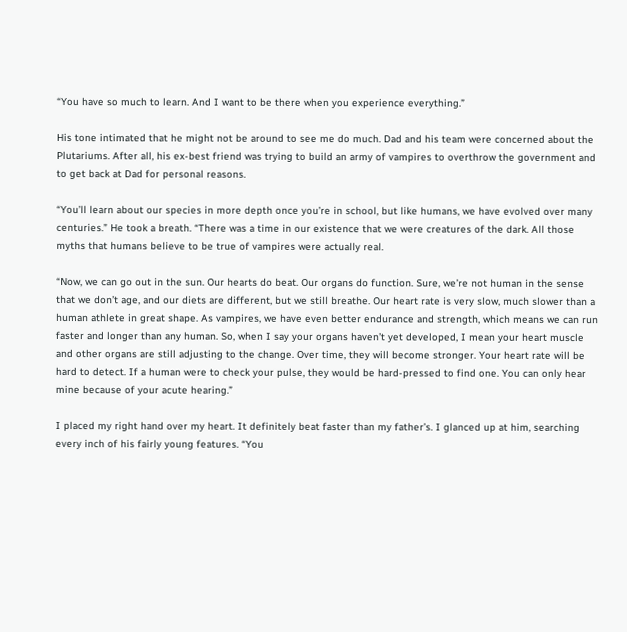“You have so much to learn. And I want to be there when you experience everything.”

His tone intimated that he might not be around to see me do much. Dad and his team were concerned about the Plutariums. After all, his ex-best friend was trying to build an army of vampires to overthrow the government and to get back at Dad for personal reasons.

“You’ll learn about our species in more depth once you’re in school, but like humans, we have evolved over many centuries.” He took a breath. “There was a time in our existence that we were creatures of the dark. All those myths that humans believe to be true of vampires were actually real.

“Now, we can go out in the sun. Our hearts do beat. Our organs do function. Sure, we’re not human in the sense that we don’t age, and our diets are different, but we still breathe. Our heart rate is very slow, much slower than a human athlete in great shape. As vampires, we have even better endurance and strength, which means we can run faster and longer than any human. So, when I say your organs haven’t yet developed, I mean your heart muscle and other organs are still adjusting to the change. Over time, they will become stronger. Your heart rate will be hard to detect. If a human were to check your pulse, they would be hard-pressed to find one. You can only hear mine because of your acute hearing.”

I placed my right hand over my heart. It definitely beat faster than my father’s. I glanced up at him, searching every inch of his fairly young features. “You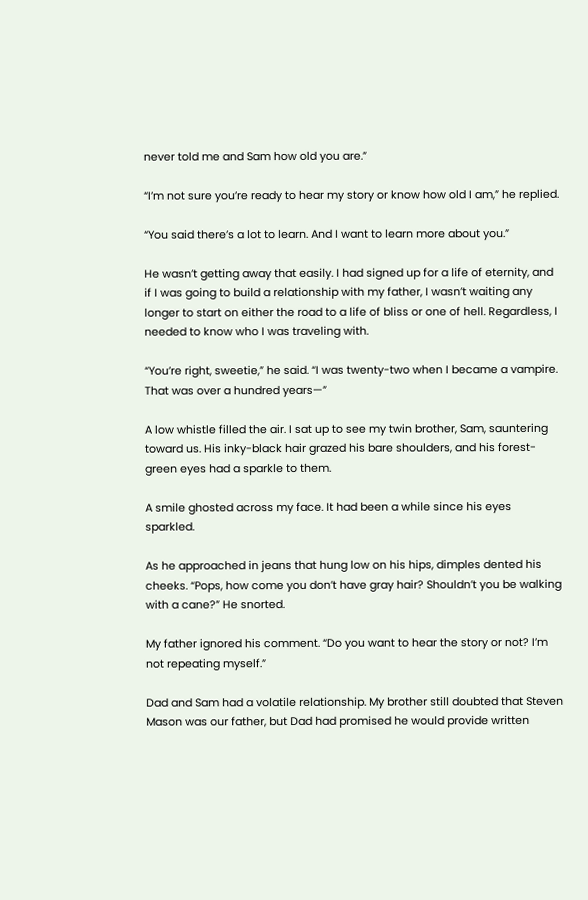never told me and Sam how old you are.”

“I’m not sure you’re ready to hear my story or know how old I am,” he replied.

“You said there’s a lot to learn. And I want to learn more about you.”

He wasn’t getting away that easily. I had signed up for a life of eternity, and if I was going to build a relationship with my father, I wasn’t waiting any longer to start on either the road to a life of bliss or one of hell. Regardless, I needed to know who I was traveling with.

“You’re right, sweetie,” he said. “I was twenty-two when I became a vampire. That was over a hundred years—”

A low whistle filled the air. I sat up to see my twin brother, Sam, sauntering toward us. His inky-black hair grazed his bare shoulders, and his forest-green eyes had a sparkle to them.

A smile ghosted across my face. It had been a while since his eyes sparkled.

As he approached in jeans that hung low on his hips, dimples dented his cheeks. “Pops, how come you don’t have gray hair? Shouldn’t you be walking with a cane?” He snorted.

My father ignored his comment. “Do you want to hear the story or not? I’m not repeating myself.”

Dad and Sam had a volatile relationship. My brother still doubted that Steven Mason was our father, but Dad had promised he would provide written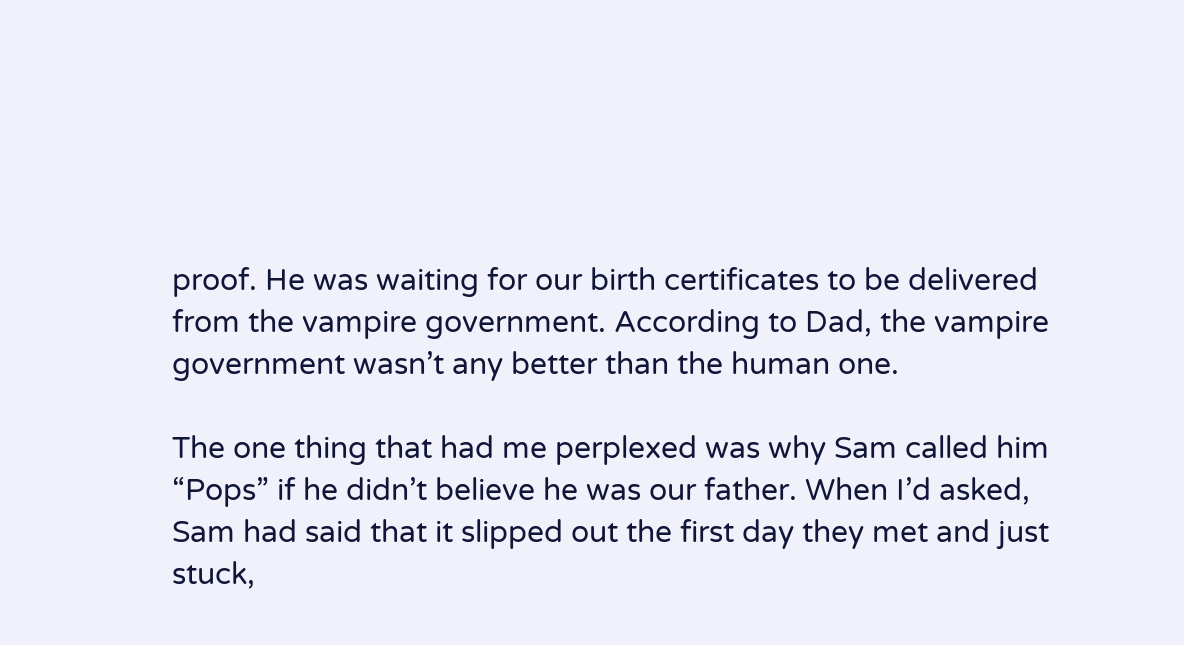proof. He was waiting for our birth certificates to be delivered from the vampire government. According to Dad, the vampire government wasn’t any better than the human one.

The one thing that had me perplexed was why Sam called him “Pops” if he didn’t believe he was our father. When I’d asked, Sam had said that it slipped out the first day they met and just stuck,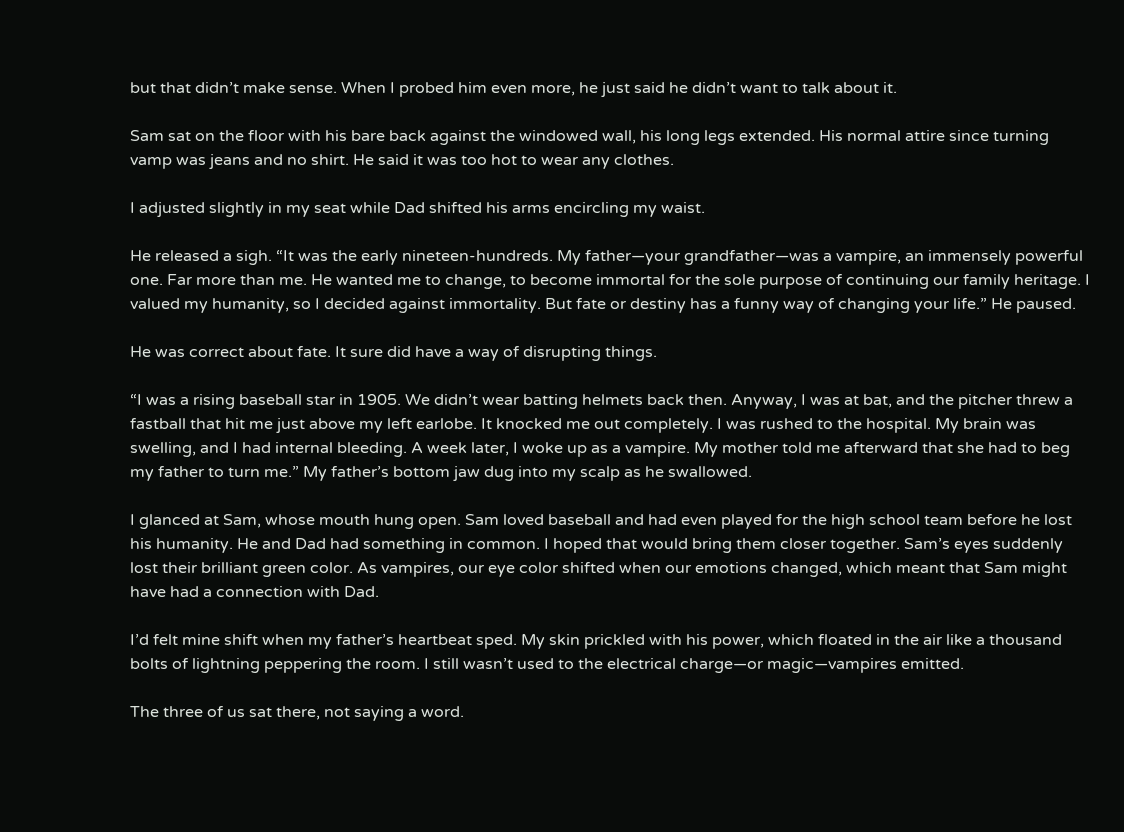but that didn’t make sense. When I probed him even more, he just said he didn’t want to talk about it.

Sam sat on the floor with his bare back against the windowed wall, his long legs extended. His normal attire since turning vamp was jeans and no shirt. He said it was too hot to wear any clothes.

I adjusted slightly in my seat while Dad shifted his arms encircling my waist.

He released a sigh. “It was the early nineteen-hundreds. My father—your grandfather—was a vampire, an immensely powerful one. Far more than me. He wanted me to change, to become immortal for the sole purpose of continuing our family heritage. I valued my humanity, so I decided against immortality. But fate or destiny has a funny way of changing your life.” He paused.

He was correct about fate. It sure did have a way of disrupting things.

“I was a rising baseball star in 1905. We didn’t wear batting helmets back then. Anyway, I was at bat, and the pitcher threw a fastball that hit me just above my left earlobe. It knocked me out completely. I was rushed to the hospital. My brain was swelling, and I had internal bleeding. A week later, I woke up as a vampire. My mother told me afterward that she had to beg my father to turn me.” My father’s bottom jaw dug into my scalp as he swallowed.

I glanced at Sam, whose mouth hung open. Sam loved baseball and had even played for the high school team before he lost his humanity. He and Dad had something in common. I hoped that would bring them closer together. Sam’s eyes suddenly lost their brilliant green color. As vampires, our eye color shifted when our emotions changed, which meant that Sam might have had a connection with Dad.

I’d felt mine shift when my father’s heartbeat sped. My skin prickled with his power, which floated in the air like a thousand bolts of lightning peppering the room. I still wasn’t used to the electrical charge—or magic—vampires emitted.

The three of us sat there, not saying a word.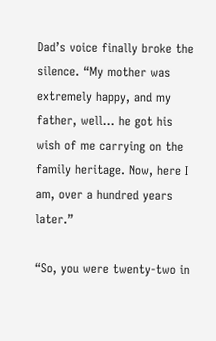Dad’s voice finally broke the silence. “My mother was extremely happy, and my father, well… he got his wish of me carrying on the family heritage. Now, here I am, over a hundred years later.”

“So, you were twenty-two in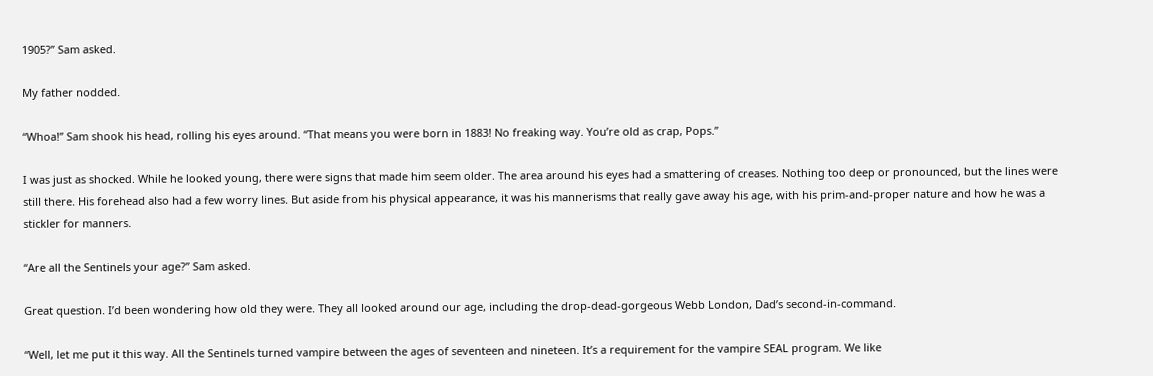1905?” Sam asked.

My father nodded.

“Whoa!” Sam shook his head, rolling his eyes around. “That means you were born in 1883! No freaking way. You’re old as crap, Pops.”

I was just as shocked. While he looked young, there were signs that made him seem older. The area around his eyes had a smattering of creases. Nothing too deep or pronounced, but the lines were still there. His forehead also had a few worry lines. But aside from his physical appearance, it was his mannerisms that really gave away his age, with his prim-and-proper nature and how he was a stickler for manners.

“Are all the Sentinels your age?” Sam asked.

Great question. I’d been wondering how old they were. They all looked around our age, including the drop-dead-gorgeous Webb London, Dad’s second-in-command.

“Well, let me put it this way. All the Sentinels turned vampire between the ages of seventeen and nineteen. It’s a requirement for the vampire SEAL program. We like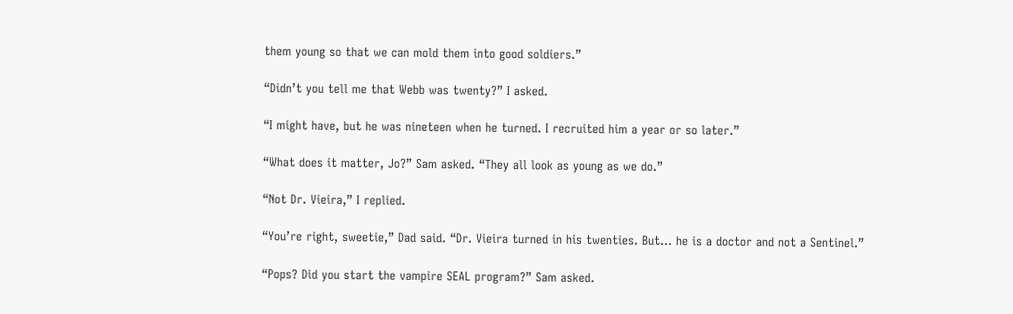them young so that we can mold them into good soldiers.”

“Didn’t you tell me that Webb was twenty?” I asked.

“I might have, but he was nineteen when he turned. I recruited him a year or so later.”

“What does it matter, Jo?” Sam asked. “They all look as young as we do.”

“Not Dr. Vieira,” I replied.

“You’re right, sweetie,” Dad said. “Dr. Vieira turned in his twenties. But… he is a doctor and not a Sentinel.”

“Pops? Did you start the vampire SEAL program?” Sam asked.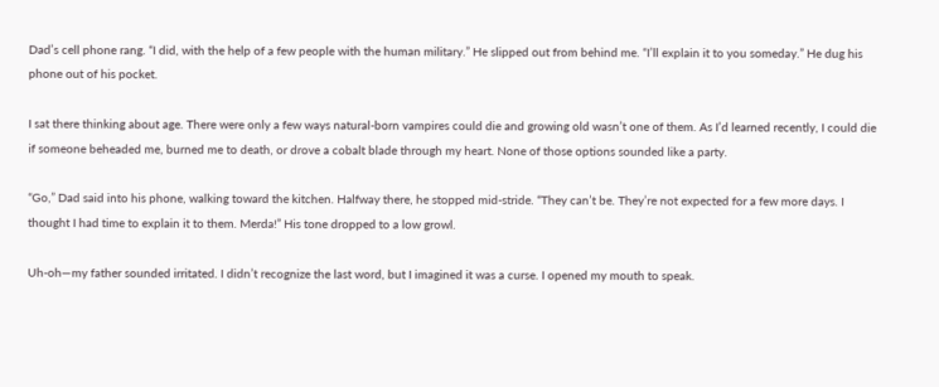Dad’s cell phone rang. “I did, with the help of a few people with the human military.” He slipped out from behind me. “I’ll explain it to you someday.” He dug his phone out of his pocket.

I sat there thinking about age. There were only a few ways natural-born vampires could die and growing old wasn’t one of them. As I’d learned recently, I could die if someone beheaded me, burned me to death, or drove a cobalt blade through my heart. None of those options sounded like a party.

“Go,” Dad said into his phone, walking toward the kitchen. Halfway there, he stopped mid-stride. “They can’t be. They’re not expected for a few more days. I thought I had time to explain it to them. Merda!” His tone dropped to a low growl.

Uh-oh—my father sounded irritated. I didn’t recognize the last word, but I imagined it was a curse. I opened my mouth to speak.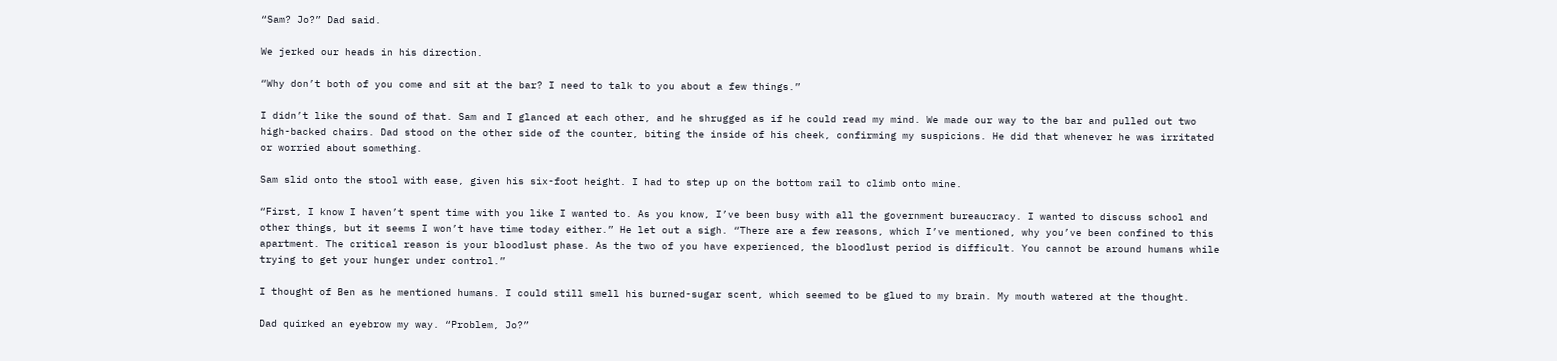“Sam? Jo?” Dad said.

We jerked our heads in his direction.

“Why don’t both of you come and sit at the bar? I need to talk to you about a few things.”

I didn’t like the sound of that. Sam and I glanced at each other, and he shrugged as if he could read my mind. We made our way to the bar and pulled out two high-backed chairs. Dad stood on the other side of the counter, biting the inside of his cheek, confirming my suspicions. He did that whenever he was irritated or worried about something.

Sam slid onto the stool with ease, given his six-foot height. I had to step up on the bottom rail to climb onto mine.

“First, I know I haven’t spent time with you like I wanted to. As you know, I’ve been busy with all the government bureaucracy. I wanted to discuss school and other things, but it seems I won’t have time today either.” He let out a sigh. “There are a few reasons, which I’ve mentioned, why you’ve been confined to this apartment. The critical reason is your bloodlust phase. As the two of you have experienced, the bloodlust period is difficult. You cannot be around humans while trying to get your hunger under control.”

I thought of Ben as he mentioned humans. I could still smell his burned-sugar scent, which seemed to be glued to my brain. My mouth watered at the thought.

Dad quirked an eyebrow my way. “Problem, Jo?”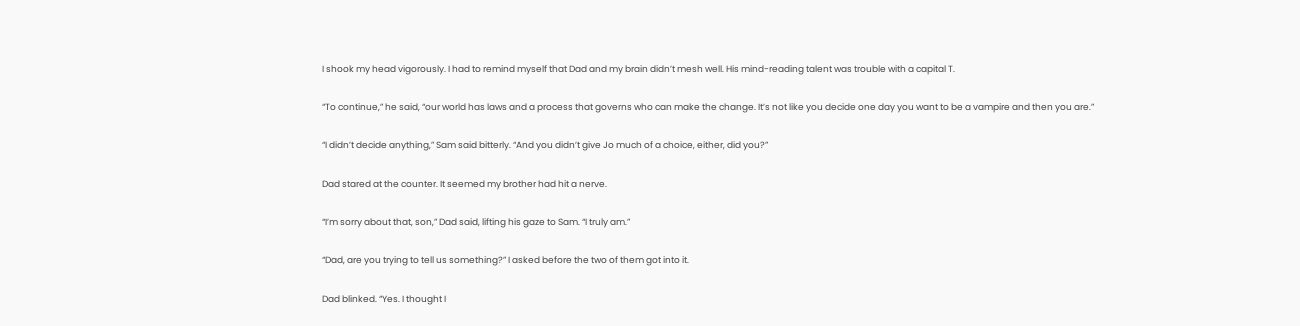I shook my head vigorously. I had to remind myself that Dad and my brain didn’t mesh well. His mind-reading talent was trouble with a capital T.

“To continue,” he said, “our world has laws and a process that governs who can make the change. It’s not like you decide one day you want to be a vampire and then you are.”

“I didn’t decide anything,” Sam said bitterly. “And you didn’t give Jo much of a choice, either, did you?”

Dad stared at the counter. It seemed my brother had hit a nerve.

“I’m sorry about that, son,” Dad said, lifting his gaze to Sam. “I truly am.”

“Dad, are you trying to tell us something?” I asked before the two of them got into it.

Dad blinked. “Yes. I thought I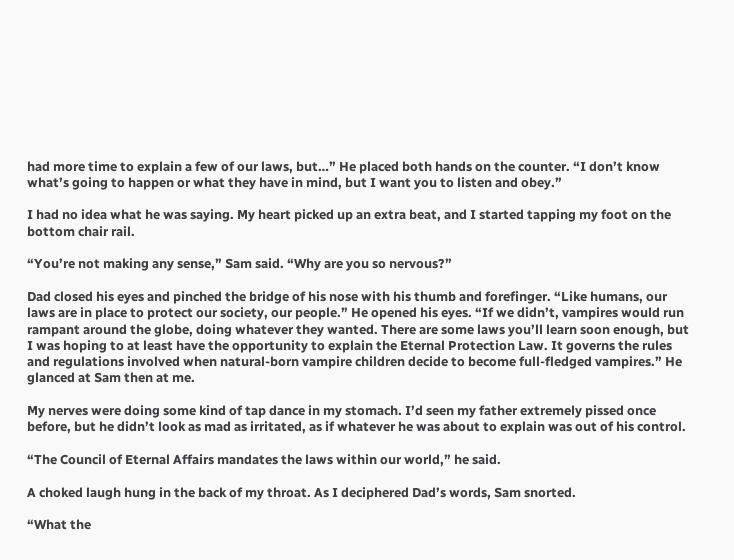had more time to explain a few of our laws, but…” He placed both hands on the counter. “I don’t know what’s going to happen or what they have in mind, but I want you to listen and obey.”

I had no idea what he was saying. My heart picked up an extra beat, and I started tapping my foot on the bottom chair rail.

“You’re not making any sense,” Sam said. “Why are you so nervous?”

Dad closed his eyes and pinched the bridge of his nose with his thumb and forefinger. “Like humans, our laws are in place to protect our society, our people.” He opened his eyes. “If we didn’t, vampires would run rampant around the globe, doing whatever they wanted. There are some laws you’ll learn soon enough, but I was hoping to at least have the opportunity to explain the Eternal Protection Law. It governs the rules and regulations involved when natural-born vampire children decide to become full-fledged vampires.” He glanced at Sam then at me.

My nerves were doing some kind of tap dance in my stomach. I’d seen my father extremely pissed once before, but he didn’t look as mad as irritated, as if whatever he was about to explain was out of his control.

“The Council of Eternal Affairs mandates the laws within our world,” he said.

A choked laugh hung in the back of my throat. As I deciphered Dad’s words, Sam snorted.

“What the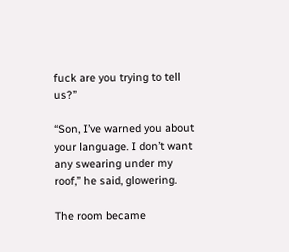fuck are you trying to tell us?”

“Son, I’ve warned you about your language. I don’t want any swearing under my roof,” he said, glowering.

The room became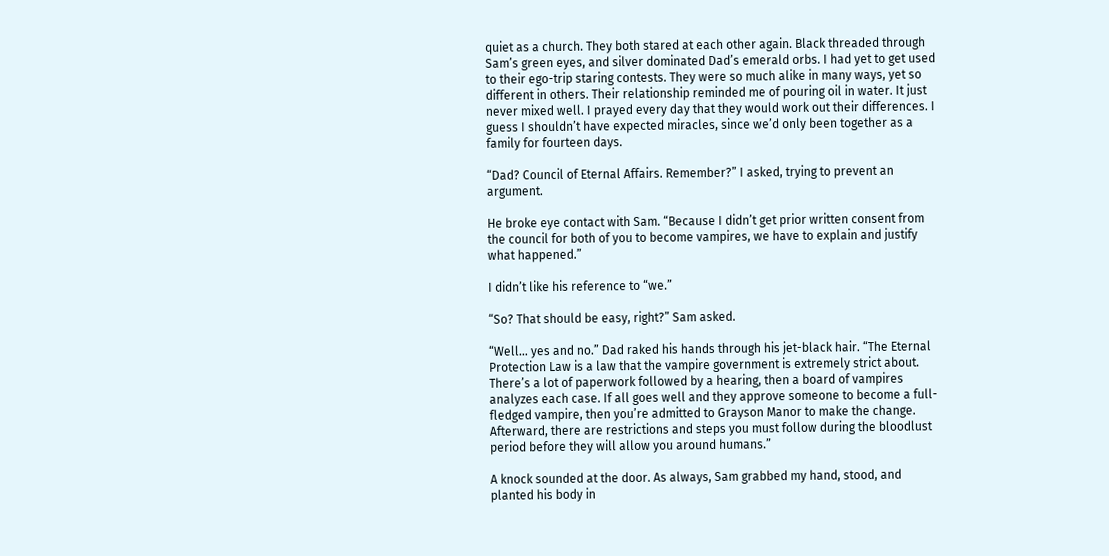quiet as a church. They both stared at each other again. Black threaded through Sam’s green eyes, and silver dominated Dad’s emerald orbs. I had yet to get used to their ego-trip staring contests. They were so much alike in many ways, yet so different in others. Their relationship reminded me of pouring oil in water. It just never mixed well. I prayed every day that they would work out their differences. I guess I shouldn’t have expected miracles, since we’d only been together as a family for fourteen days.

“Dad? Council of Eternal Affairs. Remember?” I asked, trying to prevent an argument.

He broke eye contact with Sam. “Because I didn’t get prior written consent from the council for both of you to become vampires, we have to explain and justify what happened.”

I didn’t like his reference to “we.”

“So? That should be easy, right?” Sam asked.

“Well… yes and no.” Dad raked his hands through his jet-black hair. “The Eternal Protection Law is a law that the vampire government is extremely strict about. There’s a lot of paperwork followed by a hearing, then a board of vampires analyzes each case. If all goes well and they approve someone to become a full-fledged vampire, then you’re admitted to Grayson Manor to make the change. Afterward, there are restrictions and steps you must follow during the bloodlust period before they will allow you around humans.”

A knock sounded at the door. As always, Sam grabbed my hand, stood, and planted his body in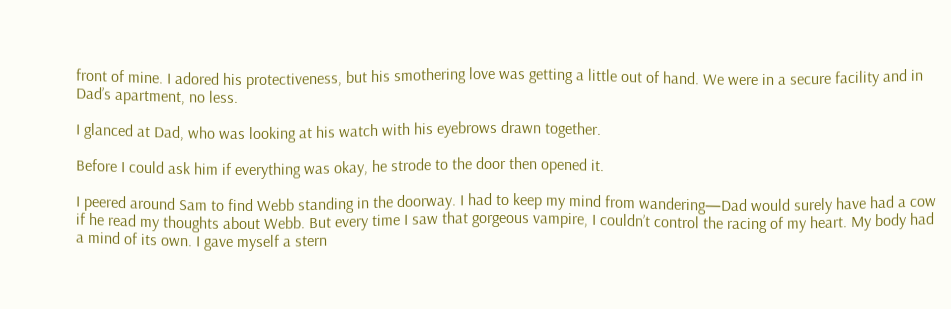front of mine. I adored his protectiveness, but his smothering love was getting a little out of hand. We were in a secure facility and in Dad’s apartment, no less.

I glanced at Dad, who was looking at his watch with his eyebrows drawn together.

Before I could ask him if everything was okay, he strode to the door then opened it.

I peered around Sam to find Webb standing in the doorway. I had to keep my mind from wandering—Dad would surely have had a cow if he read my thoughts about Webb. But every time I saw that gorgeous vampire, I couldn’t control the racing of my heart. My body had a mind of its own. I gave myself a stern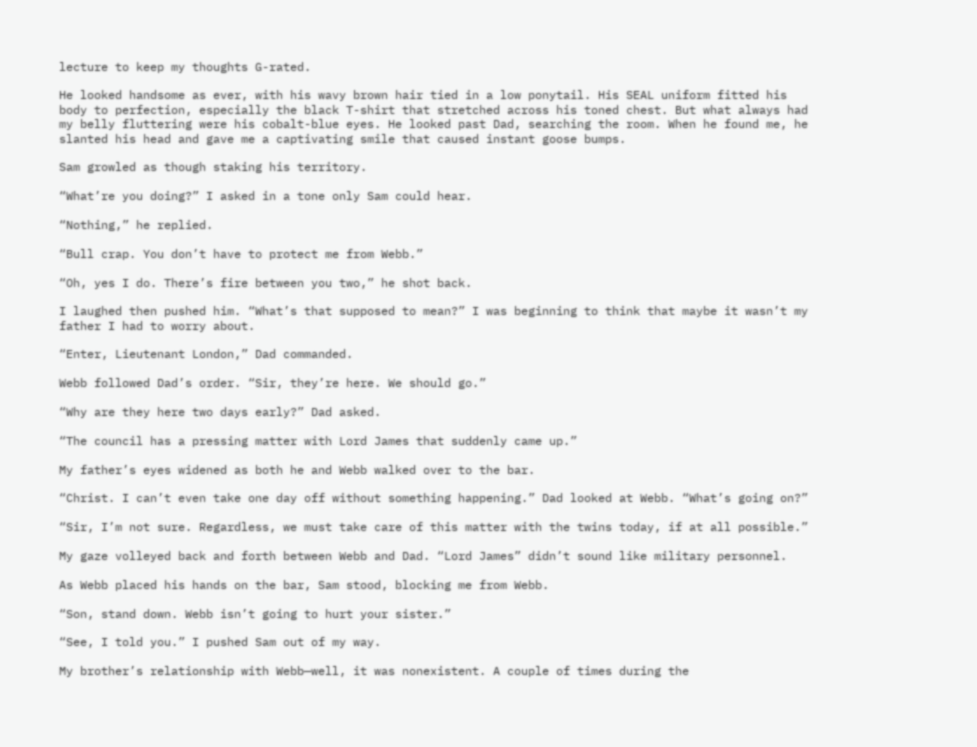lecture to keep my thoughts G-rated.

He looked handsome as ever, with his wavy brown hair tied in a low ponytail. His SEAL uniform fitted his body to perfection, especially the black T-shirt that stretched across his toned chest. But what always had my belly fluttering were his cobalt-blue eyes. He looked past Dad, searching the room. When he found me, he slanted his head and gave me a captivating smile that caused instant goose bumps.

Sam growled as though staking his territory.

“What’re you doing?” I asked in a tone only Sam could hear.

“Nothing,” he replied.

“Bull crap. You don’t have to protect me from Webb.”

“Oh, yes I do. There’s fire between you two,” he shot back.

I laughed then pushed him. “What’s that supposed to mean?” I was beginning to think that maybe it wasn’t my father I had to worry about.

“Enter, Lieutenant London,” Dad commanded.

Webb followed Dad’s order. “Sir, they’re here. We should go.”

“Why are they here two days early?” Dad asked.

“The council has a pressing matter with Lord James that suddenly came up.”

My father’s eyes widened as both he and Webb walked over to the bar.

“Christ. I can’t even take one day off without something happening.” Dad looked at Webb. “What’s going on?”

“Sir, I’m not sure. Regardless, we must take care of this matter with the twins today, if at all possible.”

My gaze volleyed back and forth between Webb and Dad. “Lord James” didn’t sound like military personnel.

As Webb placed his hands on the bar, Sam stood, blocking me from Webb.

“Son, stand down. Webb isn’t going to hurt your sister.”

“See, I told you.” I pushed Sam out of my way.

My brother’s relationship with Webb—well, it was nonexistent. A couple of times during the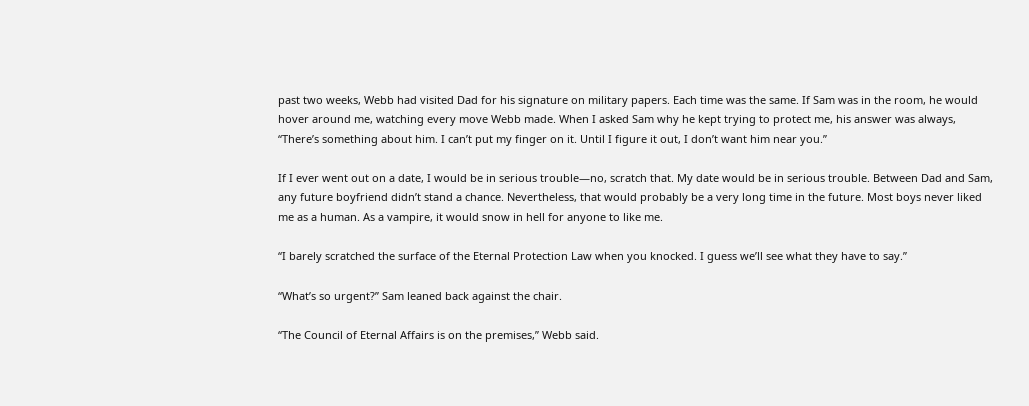past two weeks, Webb had visited Dad for his signature on military papers. Each time was the same. If Sam was in the room, he would hover around me, watching every move Webb made. When I asked Sam why he kept trying to protect me, his answer was always, “There’s something about him. I can’t put my finger on it. Until I figure it out, I don’t want him near you.”

If I ever went out on a date, I would be in serious trouble—no, scratch that. My date would be in serious trouble. Between Dad and Sam, any future boyfriend didn’t stand a chance. Nevertheless, that would probably be a very long time in the future. Most boys never liked me as a human. As a vampire, it would snow in hell for anyone to like me.

“I barely scratched the surface of the Eternal Protection Law when you knocked. I guess we’ll see what they have to say.”

“What’s so urgent?” Sam leaned back against the chair.

“The Council of Eternal Affairs is on the premises,” Webb said.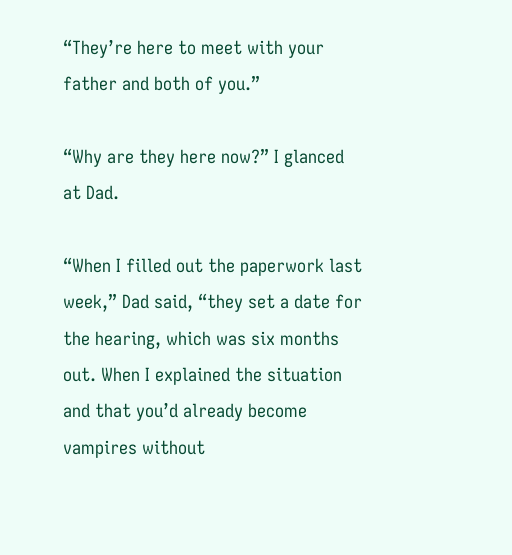“They’re here to meet with your father and both of you.”

“Why are they here now?” I glanced at Dad.

“When I filled out the paperwork last week,” Dad said, “they set a date for the hearing, which was six months out. When I explained the situation and that you’d already become vampires without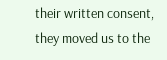their written consent, they moved us to the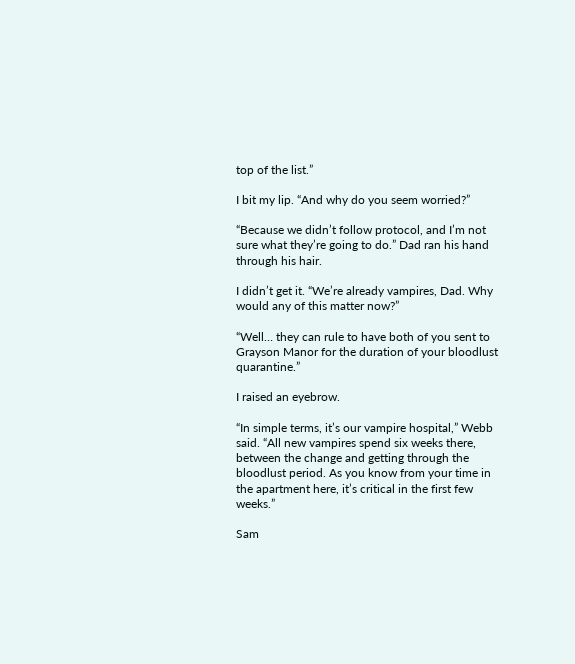top of the list.”

I bit my lip. “And why do you seem worried?”

“Because we didn’t follow protocol, and I’m not sure what they’re going to do.” Dad ran his hand through his hair.

I didn’t get it. “We’re already vampires, Dad. Why would any of this matter now?”

“Well… they can rule to have both of you sent to Grayson Manor for the duration of your bloodlust quarantine.”

I raised an eyebrow.

“In simple terms, it’s our vampire hospital,” Webb said. “All new vampires spend six weeks there, between the change and getting through the bloodlust period. As you know from your time in the apartment here, it’s critical in the first few weeks.”

Sam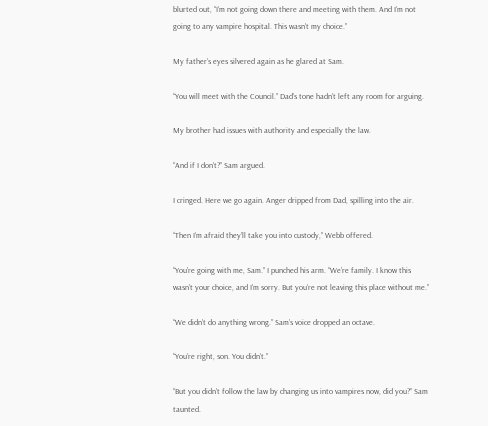blurted out, “I’m not going down there and meeting with them. And I’m not going to any vampire hospital. This wasn’t my choice.”

My father’s eyes silvered again as he glared at Sam.

“You will meet with the Council.” Dad’s tone hadn’t left any room for arguing.

My brother had issues with authority and especially the law.

“And if I don’t?” Sam argued.

I cringed. Here we go again. Anger dripped from Dad, spilling into the air.

“Then I’m afraid they’ll take you into custody,” Webb offered.

“You’re going with me, Sam.” I punched his arm. “We’re family. I know this wasn’t your choice, and I’m sorry. But you’re not leaving this place without me.”

“We didn’t do anything wrong.” Sam’s voice dropped an octave.

“You’re right, son. You didn’t.”

“But you didn’t follow the law by changing us into vampires now, did you?” Sam taunted.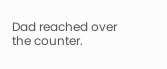Dad reached over the counter.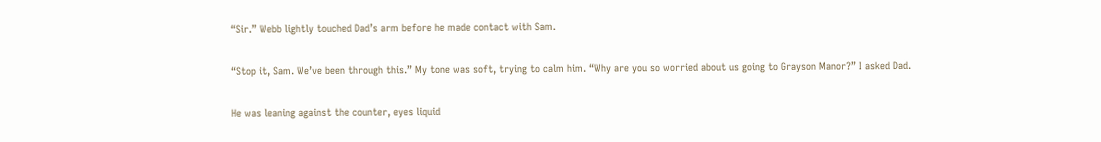“Sir.” Webb lightly touched Dad’s arm before he made contact with Sam.

“Stop it, Sam. We’ve been through this.” My tone was soft, trying to calm him. “Why are you so worried about us going to Grayson Manor?” I asked Dad.

He was leaning against the counter, eyes liquid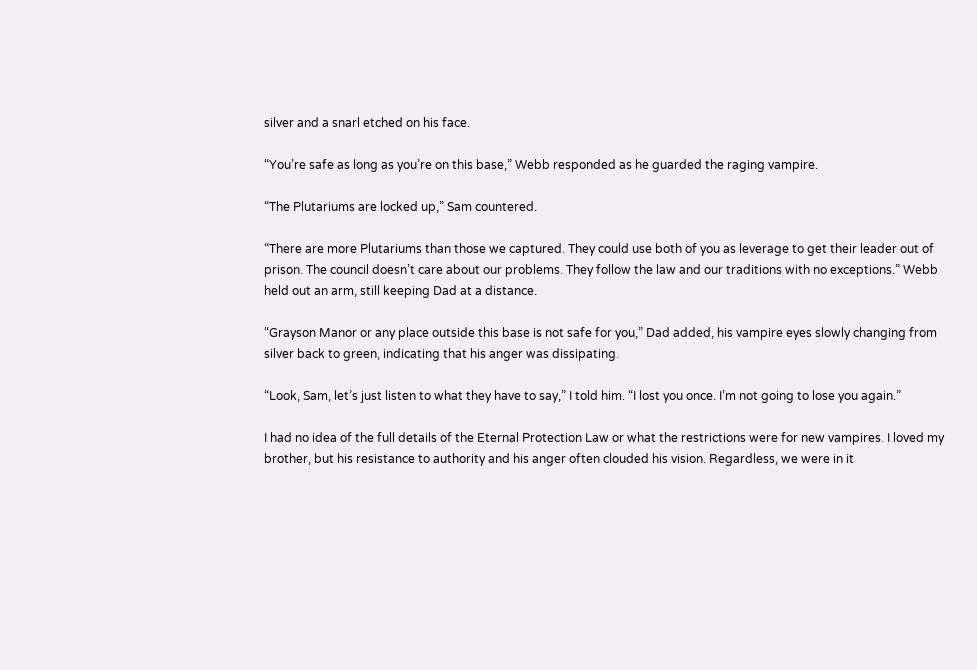silver and a snarl etched on his face.

“You’re safe as long as you’re on this base,” Webb responded as he guarded the raging vampire.

“The Plutariums are locked up,” Sam countered.

“There are more Plutariums than those we captured. They could use both of you as leverage to get their leader out of prison. The council doesn’t care about our problems. They follow the law and our traditions with no exceptions.” Webb held out an arm, still keeping Dad at a distance.

“Grayson Manor or any place outside this base is not safe for you,” Dad added, his vampire eyes slowly changing from silver back to green, indicating that his anger was dissipating.

“Look, Sam, let’s just listen to what they have to say,” I told him. “I lost you once. I’m not going to lose you again.”

I had no idea of the full details of the Eternal Protection Law or what the restrictions were for new vampires. I loved my brother, but his resistance to authority and his anger often clouded his vision. Regardless, we were in it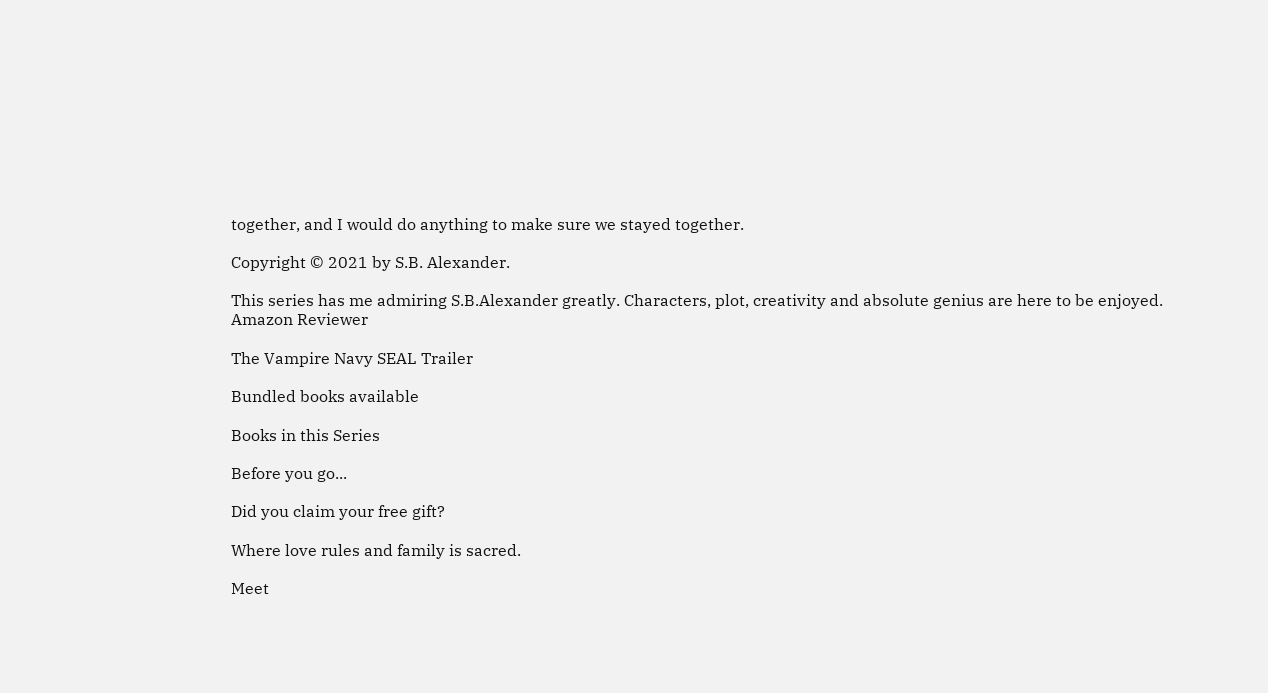together, and I would do anything to make sure we stayed together.

Copyright © 2021 by S.B. Alexander.

This series has me admiring S.B.Alexander greatly. Characters, plot, creativity and absolute genius are here to be enjoyed.
Amazon Reviewer

The Vampire Navy SEAL Trailer

Bundled books available

Books in this Series

Before you go...

Did you claim your free gift?

Where love rules and family is sacred.

Meet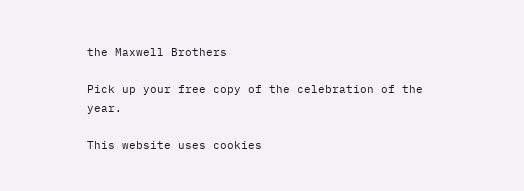the Maxwell Brothers

Pick up your free copy of the celebration of the year.

This website uses cookies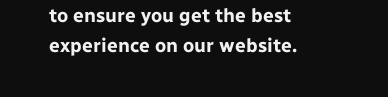to ensure you get the best experience on our website.